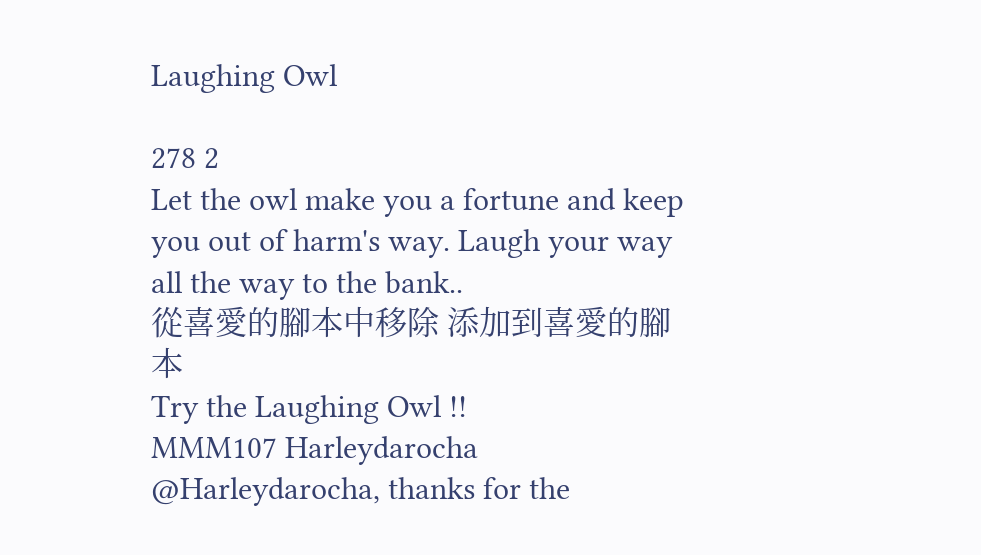Laughing Owl

278 2
Let the owl make you a fortune and keep you out of harm's way. Laugh your way all the way to the bank..
從喜愛的腳本中移除 添加到喜愛的腳本
Try the Laughing Owl !!
MMM107 Harleydarocha
@Harleydarocha, thanks for the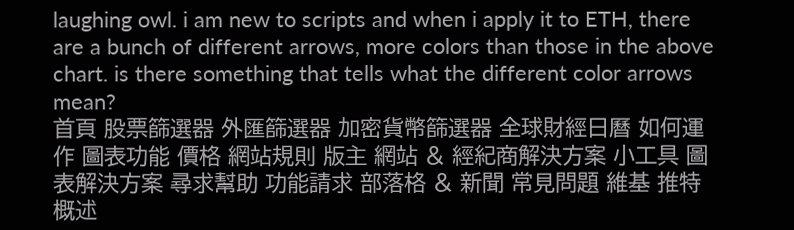laughing owl. i am new to scripts and when i apply it to ETH, there are a bunch of different arrows, more colors than those in the above chart. is there something that tells what the different color arrows mean?
首頁 股票篩選器 外匯篩選器 加密貨幣篩選器 全球財經日曆 如何運作 圖表功能 價格 網站規則 版主 網站 & 經紀商解決方案 小工具 圖表解決方案 尋求幫助 功能請求 部落格 & 新聞 常見問題 維基 推特
概述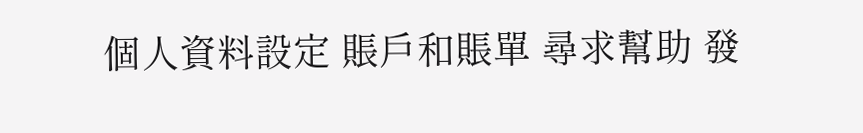個人資料設定 賬戶和賬單 尋求幫助 發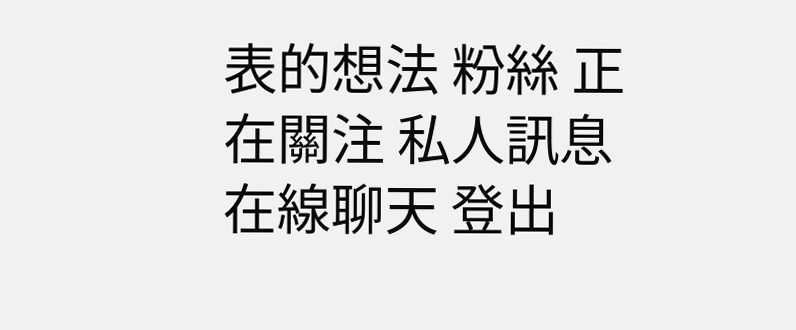表的想法 粉絲 正在關注 私人訊息 在線聊天 登出